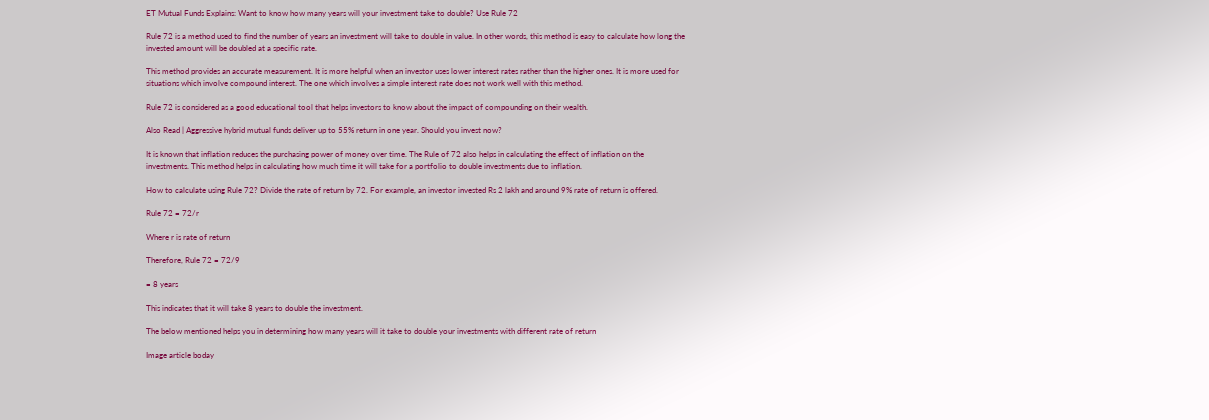ET Mutual Funds Explains: Want to know how many years will your investment take to double? Use Rule 72

Rule 72 is a method used to find the number of years an investment will take to double in value. In other words, this method is easy to calculate how long the invested amount will be doubled at a specific rate.

This method provides an accurate measurement. It is more helpful when an investor uses lower interest rates rather than the higher ones. It is more used for situations which involve compound interest. The one which involves a simple interest rate does not work well with this method.

Rule 72 is considered as a good educational tool that helps investors to know about the impact of compounding on their wealth.

Also Read | Aggressive hybrid mutual funds deliver up to 55% return in one year. Should you invest now?

It is known that inflation reduces the purchasing power of money over time. The Rule of 72 also helps in calculating the effect of inflation on the investments. This method helps in calculating how much time it will take for a portfolio to double investments due to inflation.

How to calculate using Rule 72? Divide the rate of return by 72. For example, an investor invested Rs 2 lakh and around 9% rate of return is offered.

Rule 72 = 72/r

Where r is rate of return

Therefore, Rule 72 = 72/9

= 8 years

This indicates that it will take 8 years to double the investment.

The below mentioned helps you in determining how many years will it take to double your investments with different rate of return

Image article boday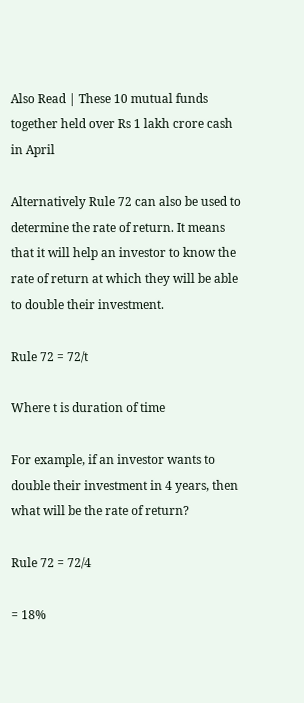Also Read | These 10 mutual funds together held over Rs 1 lakh crore cash in April

Alternatively Rule 72 can also be used to determine the rate of return. It means that it will help an investor to know the rate of return at which they will be able to double their investment.

Rule 72 = 72/t

Where t is duration of time

For example, if an investor wants to double their investment in 4 years, then what will be the rate of return?

Rule 72 = 72/4

= 18%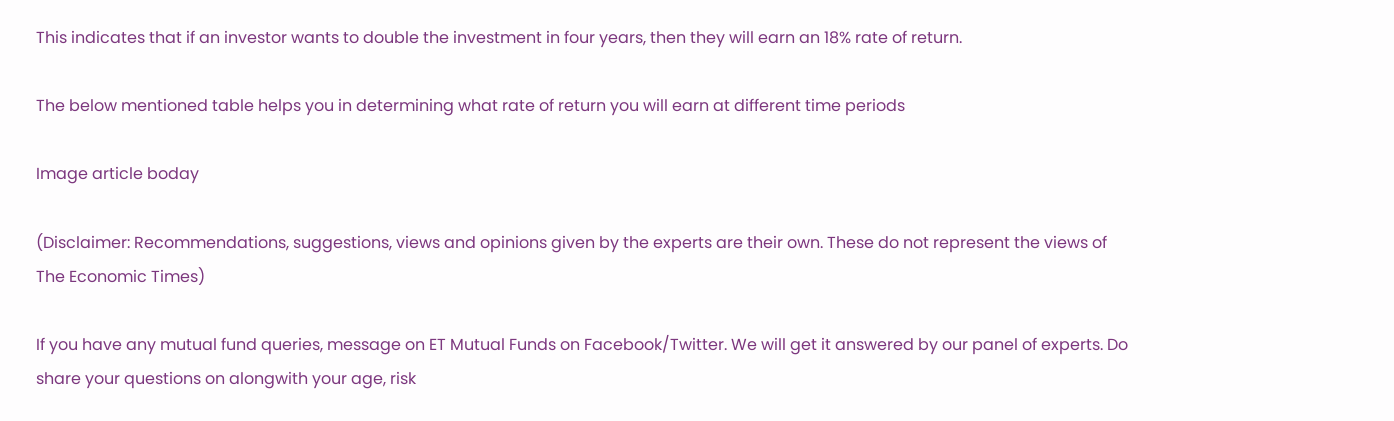This indicates that if an investor wants to double the investment in four years, then they will earn an 18% rate of return.

The below mentioned table helps you in determining what rate of return you will earn at different time periods

Image article boday

(Disclaimer: Recommendations, suggestions, views and opinions given by the experts are their own. These do not represent the views of The Economic Times)

If you have any mutual fund queries, message on ET Mutual Funds on Facebook/Twitter. We will get it answered by our panel of experts. Do share your questions on alongwith your age, risk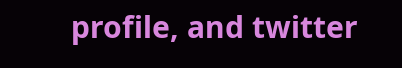profile, and twitter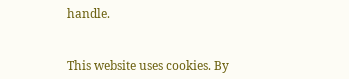handle.


This website uses cookies. By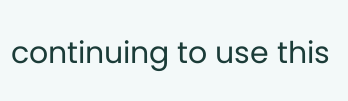continuing to use this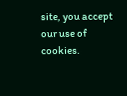site, you accept our use of cookies.